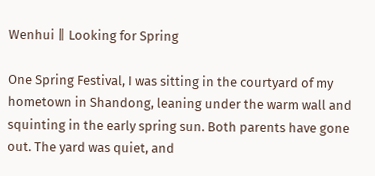Wenhui ‖ Looking for Spring

One Spring Festival, I was sitting in the courtyard of my hometown in Shandong, leaning under the warm wall and squinting in the early spring sun. Both parents have gone out. The yard was quiet, and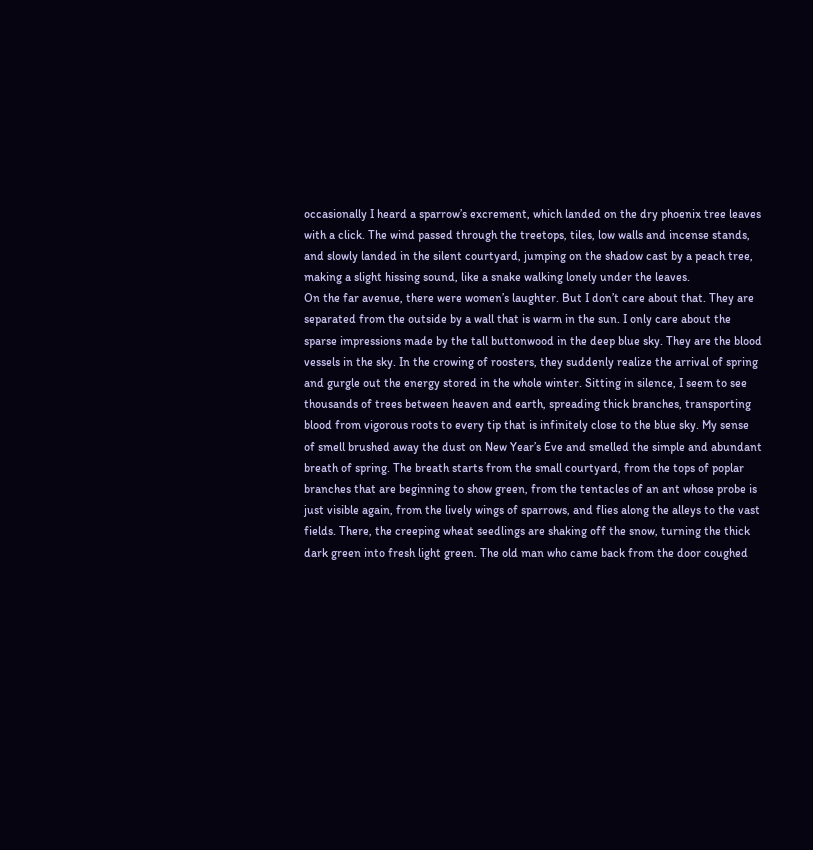occasionally I heard a sparrow’s excrement, which landed on the dry phoenix tree leaves with a click. The wind passed through the treetops, tiles, low walls and incense stands, and slowly landed in the silent courtyard, jumping on the shadow cast by a peach tree, making a slight hissing sound, like a snake walking lonely under the leaves.
On the far avenue, there were women’s laughter. But I don’t care about that. They are separated from the outside by a wall that is warm in the sun. I only care about the sparse impressions made by the tall buttonwood in the deep blue sky. They are the blood vessels in the sky. In the crowing of roosters, they suddenly realize the arrival of spring and gurgle out the energy stored in the whole winter. Sitting in silence, I seem to see thousands of trees between heaven and earth, spreading thick branches, transporting blood from vigorous roots to every tip that is infinitely close to the blue sky. My sense of smell brushed away the dust on New Year’s Eve and smelled the simple and abundant breath of spring. The breath starts from the small courtyard, from the tops of poplar branches that are beginning to show green, from the tentacles of an ant whose probe is just visible again, from the lively wings of sparrows, and flies along the alleys to the vast fields. There, the creeping wheat seedlings are shaking off the snow, turning the thick dark green into fresh light green. The old man who came back from the door coughed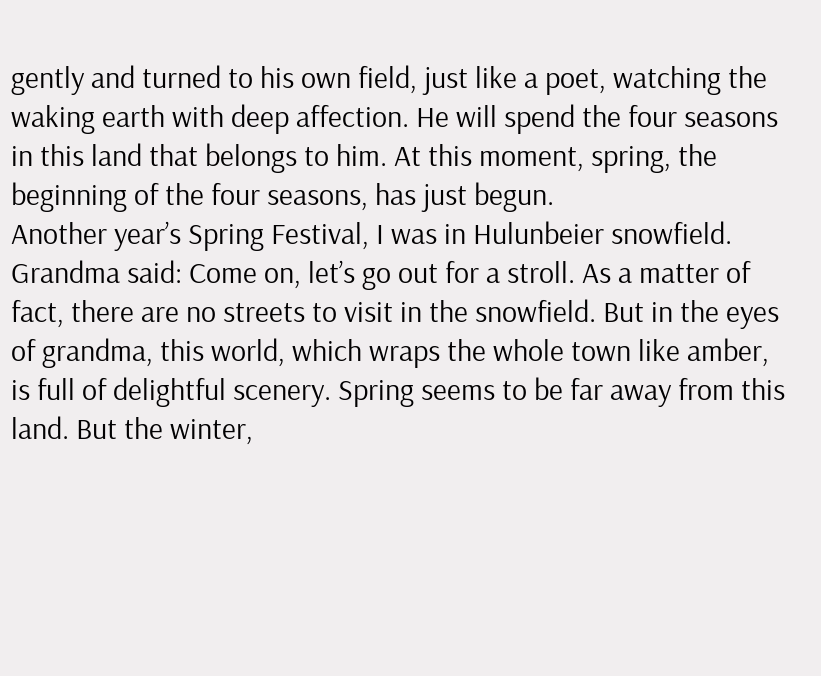gently and turned to his own field, just like a poet, watching the waking earth with deep affection. He will spend the four seasons in this land that belongs to him. At this moment, spring, the beginning of the four seasons, has just begun.
Another year’s Spring Festival, I was in Hulunbeier snowfield. Grandma said: Come on, let’s go out for a stroll. As a matter of fact, there are no streets to visit in the snowfield. But in the eyes of grandma, this world, which wraps the whole town like amber, is full of delightful scenery. Spring seems to be far away from this land. But the winter,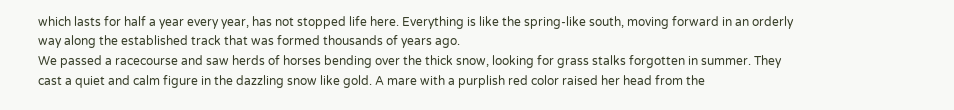which lasts for half a year every year, has not stopped life here. Everything is like the spring-like south, moving forward in an orderly way along the established track that was formed thousands of years ago.
We passed a racecourse and saw herds of horses bending over the thick snow, looking for grass stalks forgotten in summer. They cast a quiet and calm figure in the dazzling snow like gold. A mare with a purplish red color raised her head from the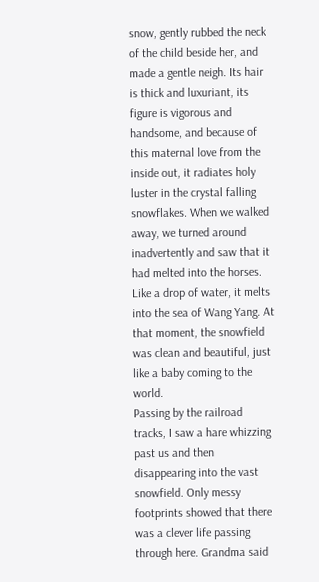snow, gently rubbed the neck of the child beside her, and made a gentle neigh. Its hair is thick and luxuriant, its figure is vigorous and handsome, and because of this maternal love from the inside out, it radiates holy luster in the crystal falling snowflakes. When we walked away, we turned around inadvertently and saw that it had melted into the horses. Like a drop of water, it melts into the sea of Wang Yang. At that moment, the snowfield was clean and beautiful, just like a baby coming to the world.
Passing by the railroad tracks, I saw a hare whizzing past us and then disappearing into the vast snowfield. Only messy footprints showed that there was a clever life passing through here. Grandma said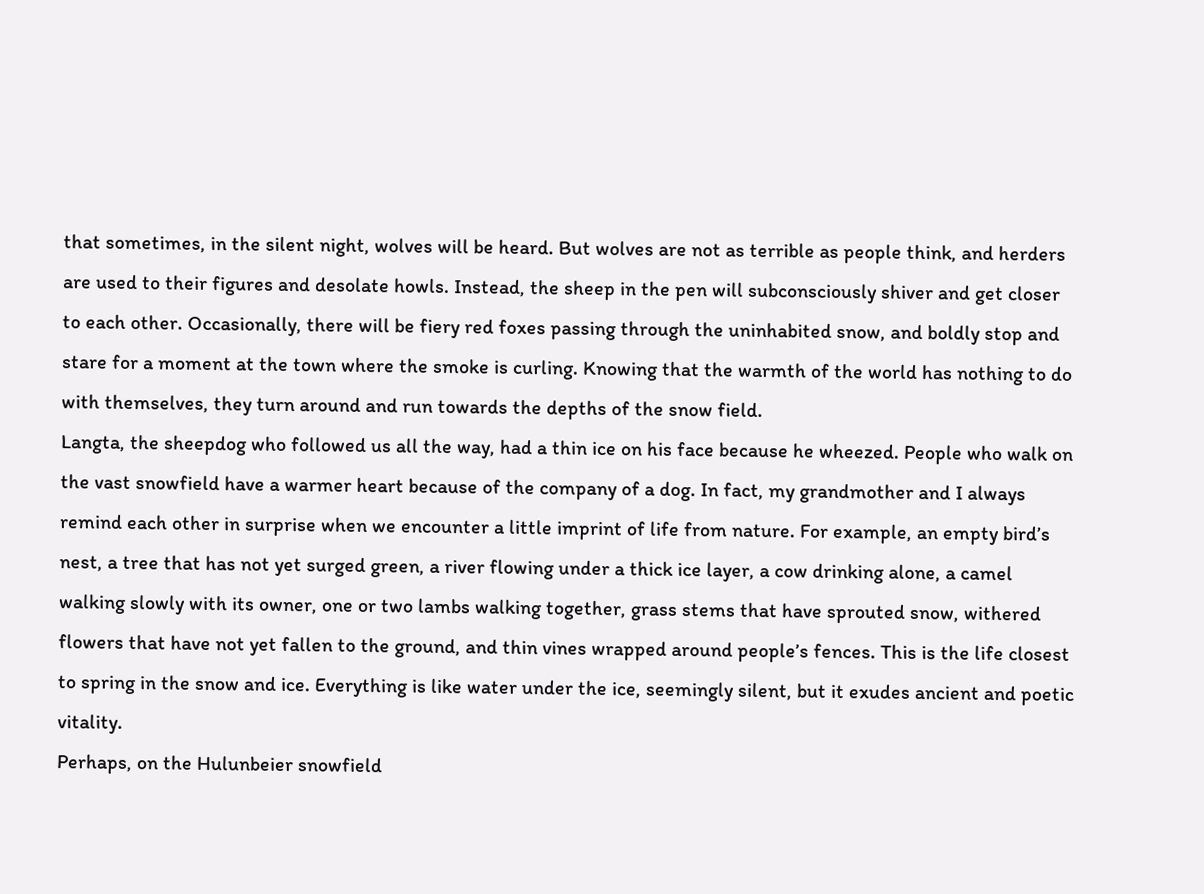that sometimes, in the silent night, wolves will be heard. But wolves are not as terrible as people think, and herders are used to their figures and desolate howls. Instead, the sheep in the pen will subconsciously shiver and get closer to each other. Occasionally, there will be fiery red foxes passing through the uninhabited snow, and boldly stop and stare for a moment at the town where the smoke is curling. Knowing that the warmth of the world has nothing to do with themselves, they turn around and run towards the depths of the snow field.
Langta, the sheepdog who followed us all the way, had a thin ice on his face because he wheezed. People who walk on the vast snowfield have a warmer heart because of the company of a dog. In fact, my grandmother and I always remind each other in surprise when we encounter a little imprint of life from nature. For example, an empty bird’s nest, a tree that has not yet surged green, a river flowing under a thick ice layer, a cow drinking alone, a camel walking slowly with its owner, one or two lambs walking together, grass stems that have sprouted snow, withered flowers that have not yet fallen to the ground, and thin vines wrapped around people’s fences. This is the life closest to spring in the snow and ice. Everything is like water under the ice, seemingly silent, but it exudes ancient and poetic vitality.
Perhaps, on the Hulunbeier snowfield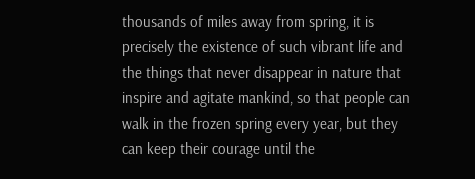thousands of miles away from spring, it is precisely the existence of such vibrant life and the things that never disappear in nature that inspire and agitate mankind, so that people can walk in the frozen spring every year, but they can keep their courage until the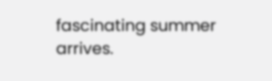fascinating summer arrives.